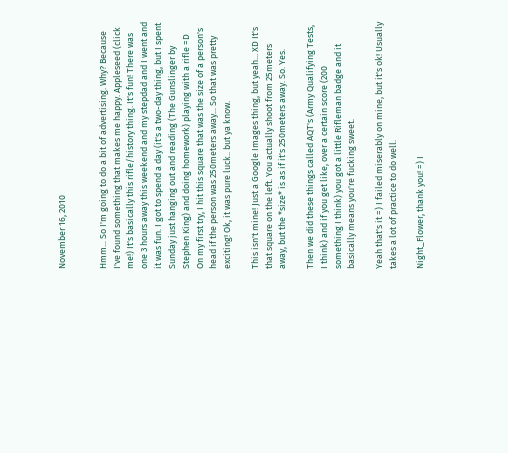November 16, 2010


Hmm... So I'm going to do a bit of advertising. Why? Because I've found something that makes me happy. Appleseed (click me!) It's basically this rifle/history thing. It's fun! There was one 3 hours away this weekend and my stepdad and I went and it was fun. I got to spend a day (it's a two-day thing, but I spent Sunday just hanging out and reading (The Gunslinger by Stephen King) and doing homework) playing with a rifle =D On my first try, I hit this square that was the size of a person's head if the person was 250meters away... So that was pretty exciting! Ok, it was pure luck.. but ya know.

This isn't mine! Just a Google Images thing, but yeah... XD It's that square on the left. You actually shoot from 25meters away, but the *size* is as if it's 250meters away. So. Yes.

Then we did these things called AQT's (Army Qualifying Tests, I think) and if you get like, over a certain score (200 something I think) you got a little Rifleman badge and it basically means you're fucking sweet.

Yeah that's it =) I failed miserably on mine, but it's ok! Usually takes a lot of practice to do well.

Night_Flower, thank you! =) I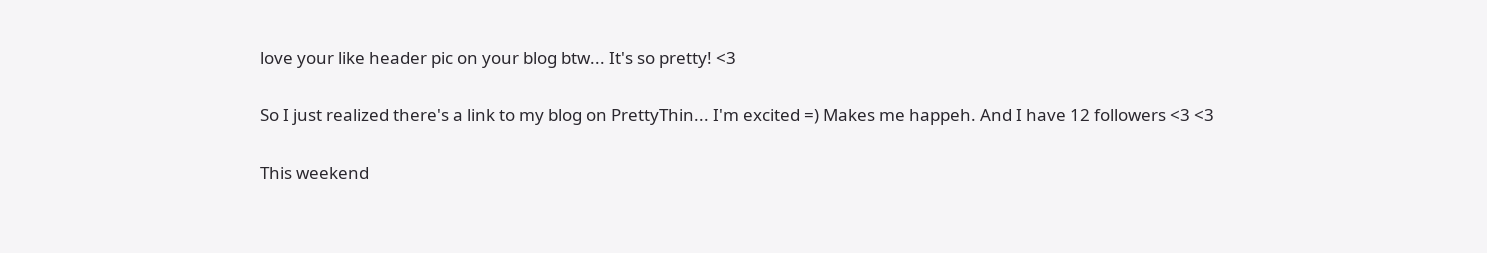love your like header pic on your blog btw... It's so pretty! <3

So I just realized there's a link to my blog on PrettyThin... I'm excited =) Makes me happeh. And I have 12 followers <3 <3

This weekend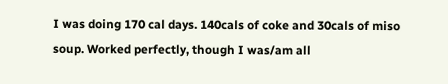I was doing 170 cal days. 140cals of coke and 30cals of miso soup. Worked perfectly, though I was/am all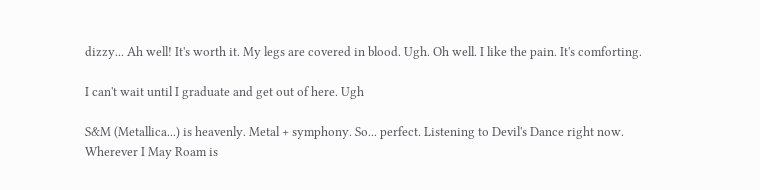dizzy... Ah well! It's worth it. My legs are covered in blood. Ugh. Oh well. I like the pain. It's comforting.

I can't wait until I graduate and get out of here. Ugh

S&M (Metallica...) is heavenly. Metal + symphony. So... perfect. Listening to Devil's Dance right now. Wherever I May Roam is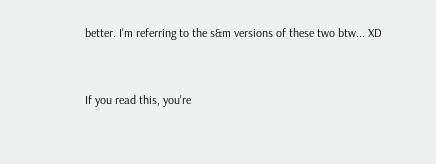better. I'm referring to the s&m versions of these two btw... XD


If you read this, you're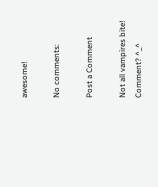awesome!

No comments:

Post a Comment

Not all vampires bite! Comment? ^_^